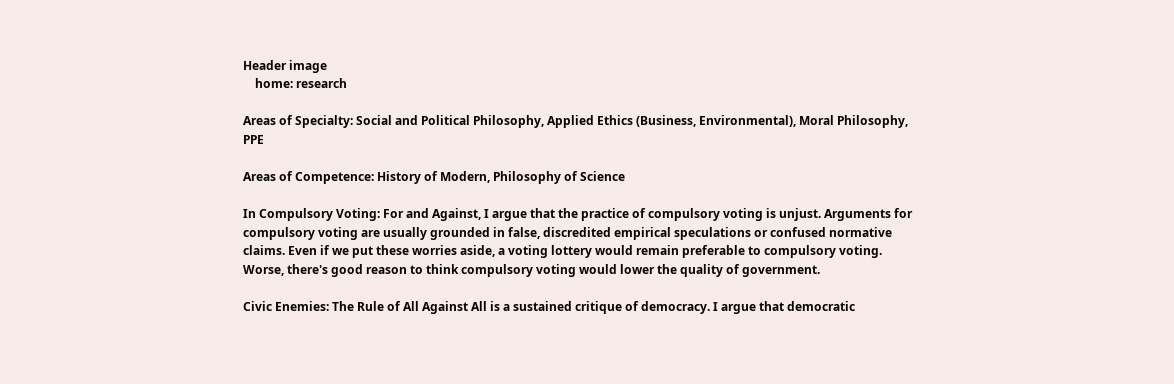Header image
    home: research

Areas of Specialty: Social and Political Philosophy, Applied Ethics (Business, Environmental), Moral Philosophy, PPE

Areas of Competence: History of Modern, Philosophy of Science

In Compulsory Voting: For and Against, I argue that the practice of compulsory voting is unjust. Arguments for compulsory voting are usually grounded in false, discredited empirical speculations or confused normative claims. Even if we put these worries aside, a voting lottery would remain preferable to compulsory voting. Worse, there's good reason to think compulsory voting would lower the quality of government.

Civic Enemies: The Rule of All Against All is a sustained critique of democracy. I argue that democratic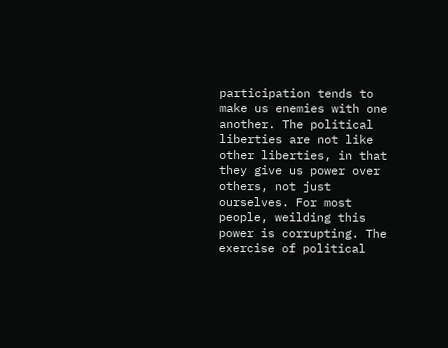participation tends to make us enemies with one another. The political liberties are not like other liberties, in that they give us power over others, not just ourselves. For most people, weilding this power is corrupting. The exercise of political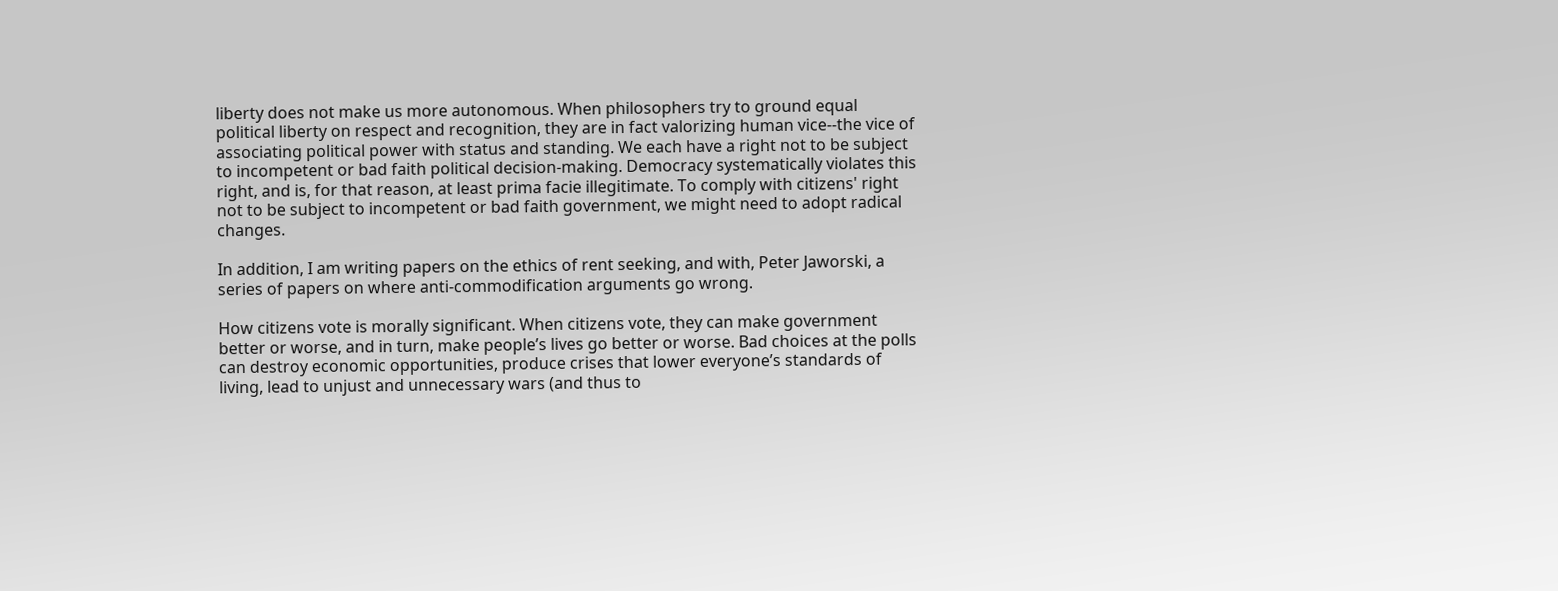liberty does not make us more autonomous. When philosophers try to ground equal political liberty on respect and recognition, they are in fact valorizing human vice--the vice of associating political power with status and standing. We each have a right not to be subject to incompetent or bad faith political decision-making. Democracy systematically violates this right, and is, for that reason, at least prima facie illegitimate. To comply with citizens' right not to be subject to incompetent or bad faith government, we might need to adopt radical changes.

In addition, I am writing papers on the ethics of rent seeking, and with, Peter Jaworski, a series of papers on where anti-commodification arguments go wrong.

How citizens vote is morally significant. When citizens vote, they can make government better or worse, and in turn, make people’s lives go better or worse. Bad choices at the polls can destroy economic opportunities, produce crises that lower everyone’s standards of living, lead to unjust and unnecessary wars (and thus to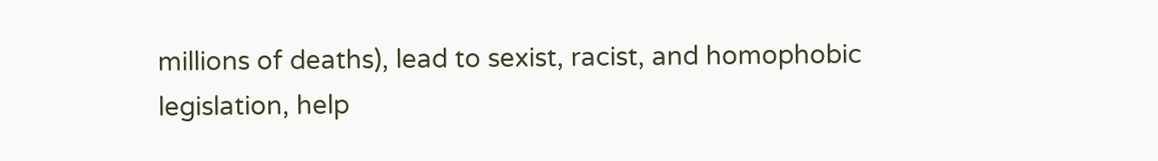millions of deaths), lead to sexist, racist, and homophobic legislation, help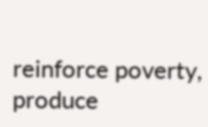reinforce poverty, produce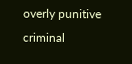overly punitive criminal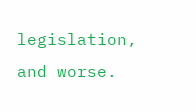legislation, and worse.